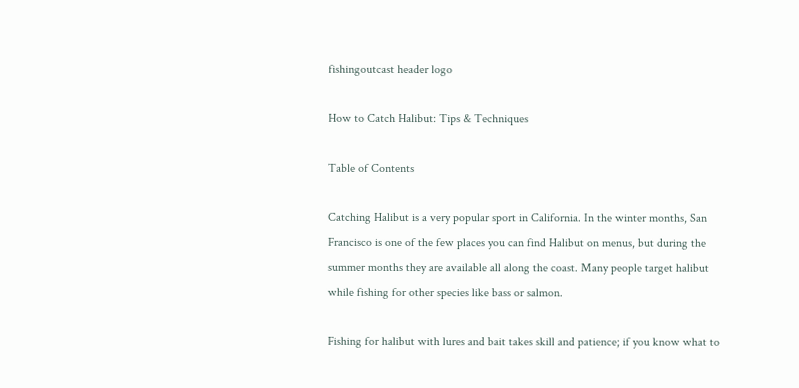fishingoutcast header logo

How to Catch Halibut: Tips & Techniques

Table of Contents

Catching Halibut is a very popular sport in California. In the winter months, San Francisco is one of the few places you can find Halibut on menus, but during the summer months they are available all along the coast. Many people target halibut while fishing for other species like bass or salmon.

Fishing for halibut with lures and bait takes skill and patience; if you know what to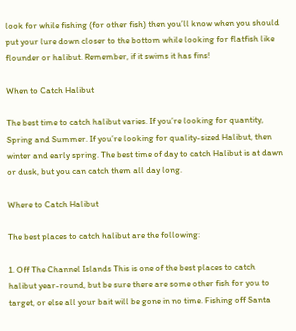look for while fishing (for other fish) then you’ll know when you should put your lure down closer to the bottom while looking for flatfish like flounder or halibut. Remember, if it swims it has fins!

When to Catch Halibut

The best time to catch halibut varies. If you’re looking for quantity, Spring and Summer. If you’re looking for quality-sized Halibut, then winter and early spring. The best time of day to catch Halibut is at dawn or dusk, but you can catch them all day long.

Where to Catch Halibut

The best places to catch halibut are the following:

1. Off The Channel Islands This is one of the best places to catch halibut year-round, but be sure there are some other fish for you to target, or else all your bait will be gone in no time. Fishing off Santa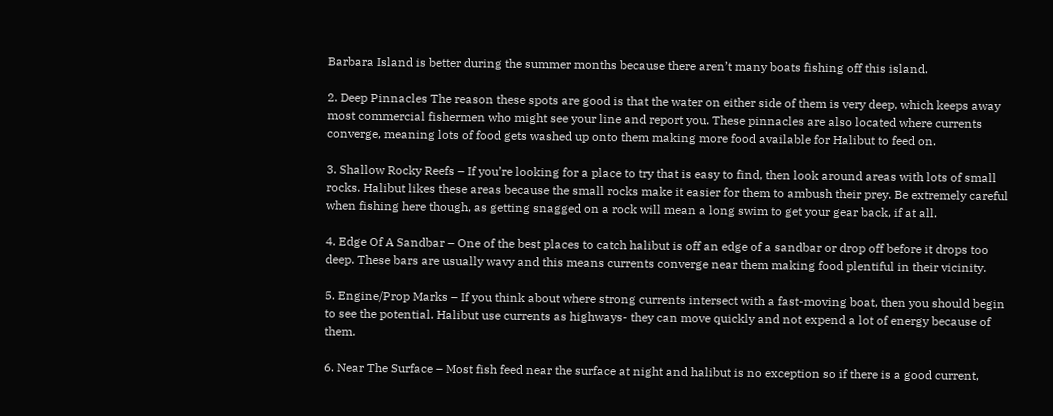Barbara Island is better during the summer months because there aren’t many boats fishing off this island.

2. Deep Pinnacles The reason these spots are good is that the water on either side of them is very deep, which keeps away most commercial fishermen who might see your line and report you. These pinnacles are also located where currents converge, meaning lots of food gets washed up onto them making more food available for Halibut to feed on.

3. Shallow Rocky Reefs – If you’re looking for a place to try that is easy to find, then look around areas with lots of small rocks. Halibut likes these areas because the small rocks make it easier for them to ambush their prey. Be extremely careful when fishing here though, as getting snagged on a rock will mean a long swim to get your gear back, if at all.

4. Edge Of A Sandbar – One of the best places to catch halibut is off an edge of a sandbar or drop off before it drops too deep. These bars are usually wavy and this means currents converge near them making food plentiful in their vicinity.

5. Engine/Prop Marks – If you think about where strong currents intersect with a fast-moving boat, then you should begin to see the potential. Halibut use currents as highways- they can move quickly and not expend a lot of energy because of them.

6. Near The Surface – Most fish feed near the surface at night and halibut is no exception so if there is a good current,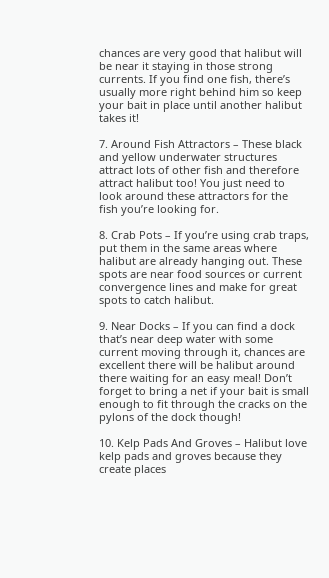chances are very good that halibut will be near it staying in those strong currents. If you find one fish, there’s usually more right behind him so keep your bait in place until another halibut takes it!

7. Around Fish Attractors – These black and yellow underwater structures attract lots of other fish and therefore attract halibut too! You just need to look around these attractors for the fish you’re looking for.

8. Crab Pots – If you’re using crab traps, put them in the same areas where halibut are already hanging out. These spots are near food sources or current convergence lines and make for great spots to catch halibut.

9. Near Docks – If you can find a dock that’s near deep water with some current moving through it, chances are excellent there will be halibut around there waiting for an easy meal! Don’t forget to bring a net if your bait is small enough to fit through the cracks on the pylons of the dock though!

10. Kelp Pads And Groves – Halibut love kelp pads and groves because they create places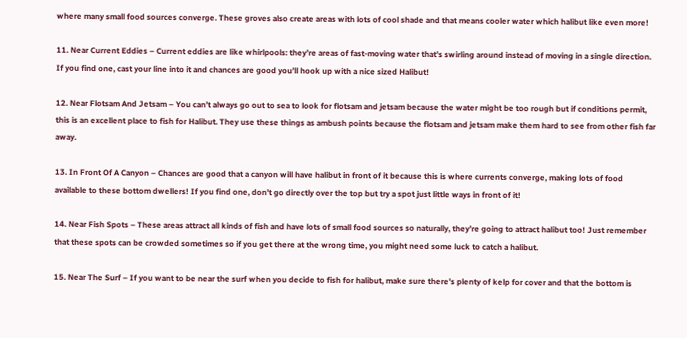where many small food sources converge. These groves also create areas with lots of cool shade and that means cooler water which halibut like even more!

11. Near Current Eddies – Current eddies are like whirlpools: they’re areas of fast-moving water that’s swirling around instead of moving in a single direction. If you find one, cast your line into it and chances are good you’ll hook up with a nice sized Halibut!

12. Near Flotsam And Jetsam – You can’t always go out to sea to look for flotsam and jetsam because the water might be too rough but if conditions permit, this is an excellent place to fish for Halibut. They use these things as ambush points because the flotsam and jetsam make them hard to see from other fish far away.

13. In Front Of A Canyon – Chances are good that a canyon will have halibut in front of it because this is where currents converge, making lots of food available to these bottom dwellers! If you find one, don’t go directly over the top but try a spot just little ways in front of it!

14. Near Fish Spots – These areas attract all kinds of fish and have lots of small food sources so naturally, they’re going to attract halibut too! Just remember that these spots can be crowded sometimes so if you get there at the wrong time, you might need some luck to catch a halibut.

15. Near The Surf – If you want to be near the surf when you decide to fish for halibut, make sure there’s plenty of kelp for cover and that the bottom is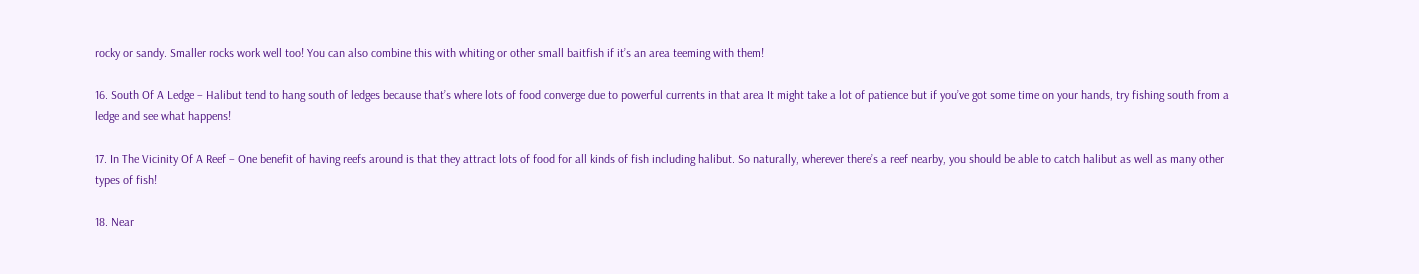rocky or sandy. Smaller rocks work well too! You can also combine this with whiting or other small baitfish if it’s an area teeming with them!

16. South Of A Ledge – Halibut tend to hang south of ledges because that’s where lots of food converge due to powerful currents in that area It might take a lot of patience but if you’ve got some time on your hands, try fishing south from a ledge and see what happens!

17. In The Vicinity Of A Reef – One benefit of having reefs around is that they attract lots of food for all kinds of fish including halibut. So naturally, wherever there’s a reef nearby, you should be able to catch halibut as well as many other types of fish!

18. Near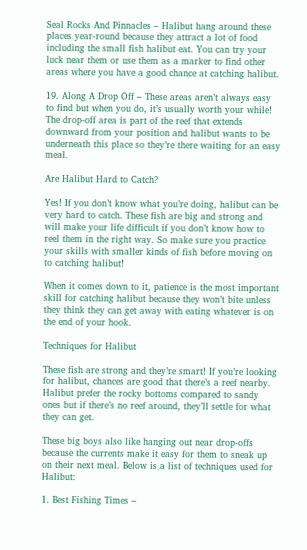Seal Rocks And Pinnacles – Halibut hang around these places year-round because they attract a lot of food including the small fish halibut eat. You can try your luck near them or use them as a marker to find other areas where you have a good chance at catching halibut.

19. Along A Drop Off – These areas aren’t always easy to find but when you do, it’s usually worth your while! The drop-off area is part of the reef that extends downward from your position and halibut wants to be underneath this place so they’re there waiting for an easy meal.

Are Halibut Hard to Catch?

Yes! If you don’t know what you’re doing, halibut can be very hard to catch. These fish are big and strong and will make your life difficult if you don’t know how to reel them in the right way. So make sure you practice your skills with smaller kinds of fish before moving on to catching halibut!

When it comes down to it, patience is the most important skill for catching halibut because they won’t bite unless they think they can get away with eating whatever is on the end of your hook.

Techniques for Halibut

These fish are strong and they’re smart! If you’re looking for halibut, chances are good that there’s a reef nearby. Halibut prefer the rocky bottoms compared to sandy ones but if there’s no reef around, they’ll settle for what they can get.

These big boys also like hanging out near drop-offs because the currents make it easy for them to sneak up on their next meal. Below is a list of techniques used for Halibut:

1. Best Fishing Times –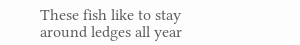These fish like to stay around ledges all year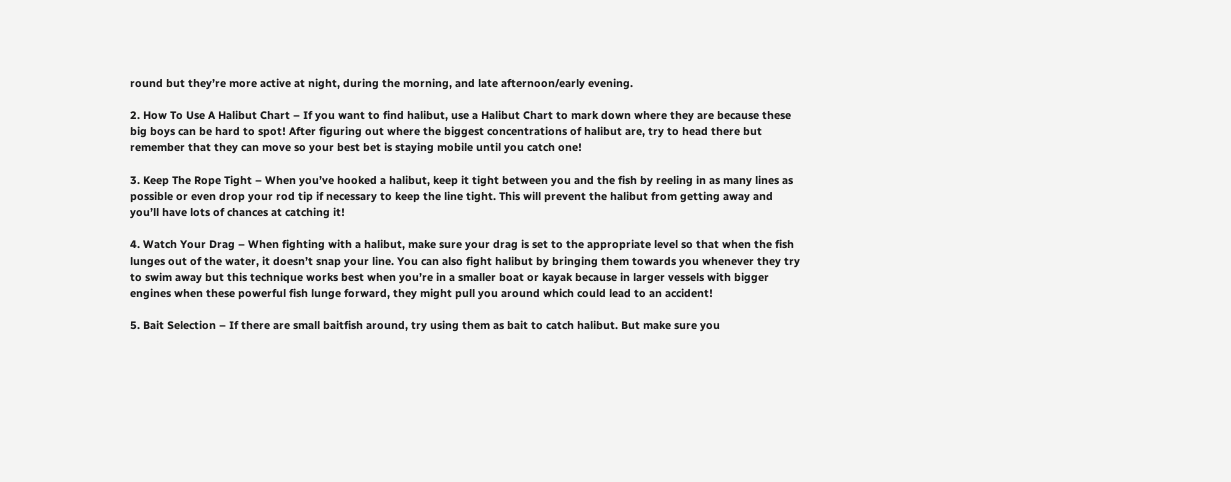round but they’re more active at night, during the morning, and late afternoon/early evening.

2. How To Use A Halibut Chart – If you want to find halibut, use a Halibut Chart to mark down where they are because these big boys can be hard to spot! After figuring out where the biggest concentrations of halibut are, try to head there but remember that they can move so your best bet is staying mobile until you catch one!

3. Keep The Rope Tight – When you’ve hooked a halibut, keep it tight between you and the fish by reeling in as many lines as possible or even drop your rod tip if necessary to keep the line tight. This will prevent the halibut from getting away and you’ll have lots of chances at catching it!

4. Watch Your Drag – When fighting with a halibut, make sure your drag is set to the appropriate level so that when the fish lunges out of the water, it doesn’t snap your line. You can also fight halibut by bringing them towards you whenever they try to swim away but this technique works best when you’re in a smaller boat or kayak because in larger vessels with bigger engines when these powerful fish lunge forward, they might pull you around which could lead to an accident!

5. Bait Selection – If there are small baitfish around, try using them as bait to catch halibut. But make sure you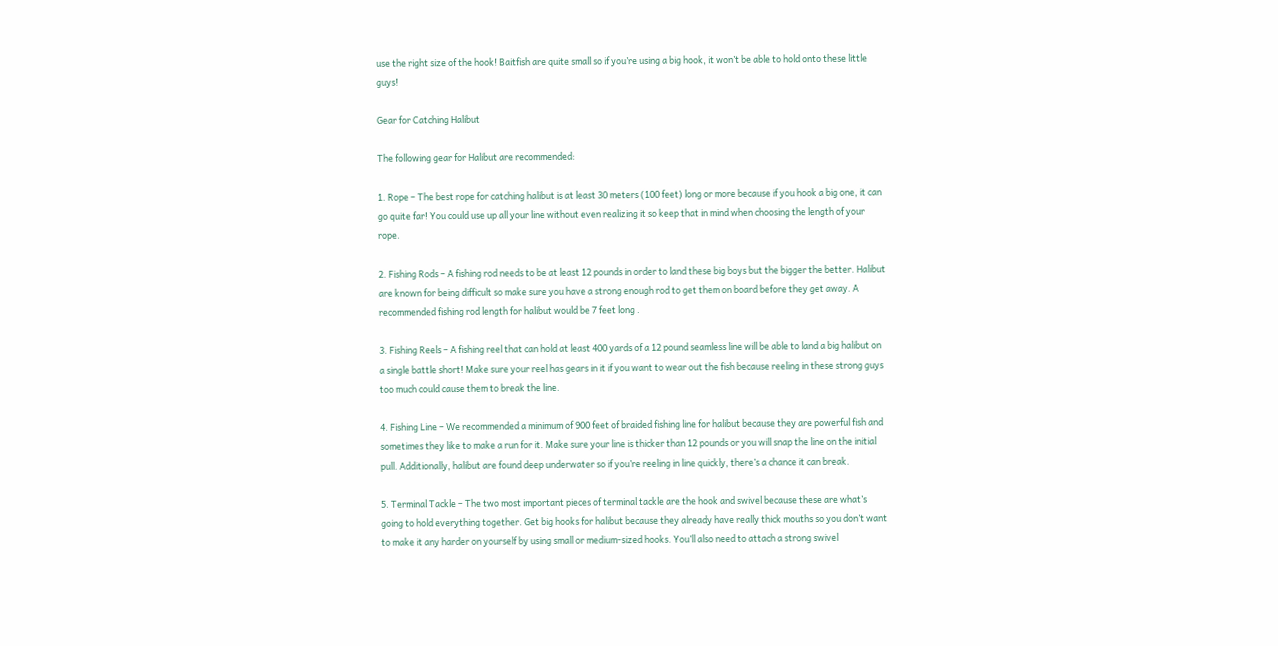use the right size of the hook! Baitfish are quite small so if you’re using a big hook, it won’t be able to hold onto these little guys!

Gear for Catching Halibut

The following gear for Halibut are recommended:

1. Rope – The best rope for catching halibut is at least 30 meters (100 feet) long or more because if you hook a big one, it can go quite far! You could use up all your line without even realizing it so keep that in mind when choosing the length of your rope.

2. Fishing Rods – A fishing rod needs to be at least 12 pounds in order to land these big boys but the bigger the better. Halibut are known for being difficult so make sure you have a strong enough rod to get them on board before they get away. A recommended fishing rod length for halibut would be 7 feet long .

3. Fishing Reels – A fishing reel that can hold at least 400 yards of a 12 pound seamless line will be able to land a big halibut on a single battle short! Make sure your reel has gears in it if you want to wear out the fish because reeling in these strong guys too much could cause them to break the line.

4. Fishing Line – We recommended a minimum of 900 feet of braided fishing line for halibut because they are powerful fish and sometimes they like to make a run for it. Make sure your line is thicker than 12 pounds or you will snap the line on the initial pull. Additionally, halibut are found deep underwater so if you’re reeling in line quickly, there’s a chance it can break.

5. Terminal Tackle – The two most important pieces of terminal tackle are the hook and swivel because these are what’s going to hold everything together. Get big hooks for halibut because they already have really thick mouths so you don’t want to make it any harder on yourself by using small or medium-sized hooks. You’ll also need to attach a strong swivel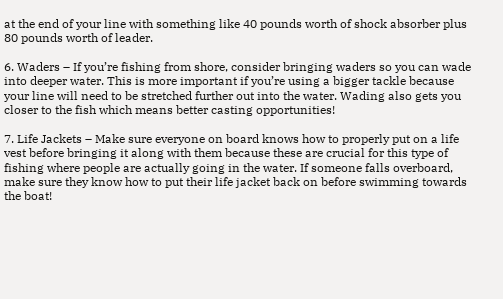at the end of your line with something like 40 pounds worth of shock absorber plus 80 pounds worth of leader.

6. Waders – If you’re fishing from shore, consider bringing waders so you can wade into deeper water. This is more important if you’re using a bigger tackle because your line will need to be stretched further out into the water. Wading also gets you closer to the fish which means better casting opportunities!

7. Life Jackets – Make sure everyone on board knows how to properly put on a life vest before bringing it along with them because these are crucial for this type of fishing where people are actually going in the water. If someone falls overboard, make sure they know how to put their life jacket back on before swimming towards the boat!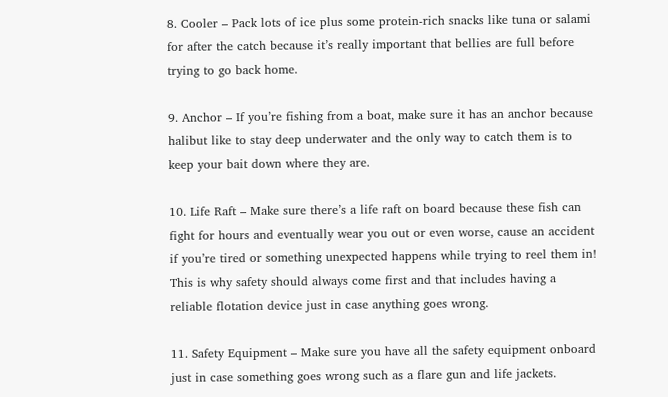8. Cooler – Pack lots of ice plus some protein-rich snacks like tuna or salami for after the catch because it’s really important that bellies are full before trying to go back home.

9. Anchor – If you’re fishing from a boat, make sure it has an anchor because halibut like to stay deep underwater and the only way to catch them is to keep your bait down where they are.

10. Life Raft – Make sure there’s a life raft on board because these fish can fight for hours and eventually wear you out or even worse, cause an accident if you’re tired or something unexpected happens while trying to reel them in! This is why safety should always come first and that includes having a reliable flotation device just in case anything goes wrong.

11. Safety Equipment – Make sure you have all the safety equipment onboard just in case something goes wrong such as a flare gun and life jackets.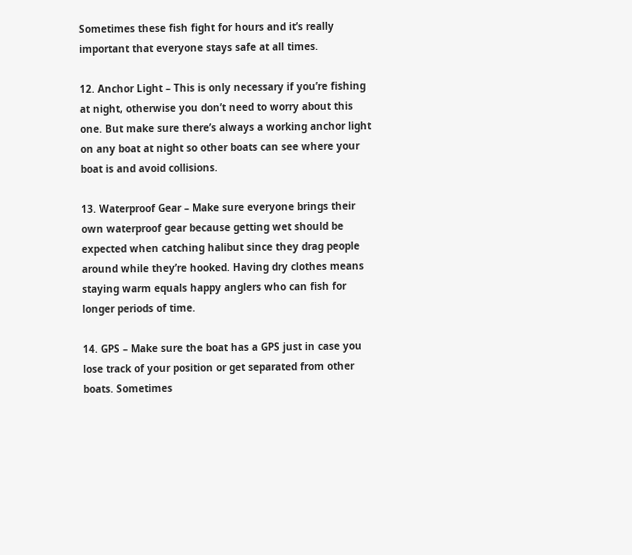Sometimes these fish fight for hours and it’s really important that everyone stays safe at all times.

12. Anchor Light – This is only necessary if you’re fishing at night, otherwise you don’t need to worry about this one. But make sure there’s always a working anchor light on any boat at night so other boats can see where your boat is and avoid collisions.

13. Waterproof Gear – Make sure everyone brings their own waterproof gear because getting wet should be expected when catching halibut since they drag people around while they’re hooked. Having dry clothes means staying warm equals happy anglers who can fish for longer periods of time.

14. GPS – Make sure the boat has a GPS just in case you lose track of your position or get separated from other boats. Sometimes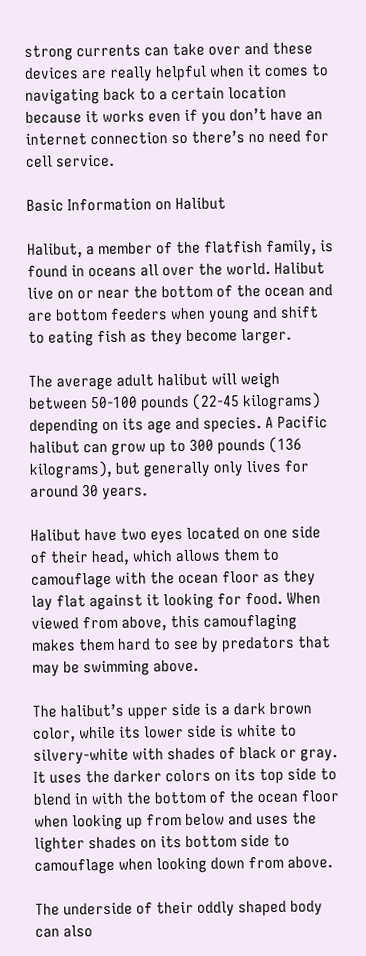strong currents can take over and these devices are really helpful when it comes to navigating back to a certain location because it works even if you don’t have an internet connection so there’s no need for cell service.

Basic Information on Halibut

Halibut, a member of the flatfish family, is found in oceans all over the world. Halibut live on or near the bottom of the ocean and are bottom feeders when young and shift to eating fish as they become larger.

The average adult halibut will weigh between 50-100 pounds (22-45 kilograms) depending on its age and species. A Pacific halibut can grow up to 300 pounds (136 kilograms), but generally only lives for around 30 years.

Halibut have two eyes located on one side of their head, which allows them to camouflage with the ocean floor as they lay flat against it looking for food. When viewed from above, this camouflaging makes them hard to see by predators that may be swimming above.

The halibut’s upper side is a dark brown color, while its lower side is white to silvery-white with shades of black or gray. It uses the darker colors on its top side to blend in with the bottom of the ocean floor when looking up from below and uses the lighter shades on its bottom side to camouflage when looking down from above.

The underside of their oddly shaped body can also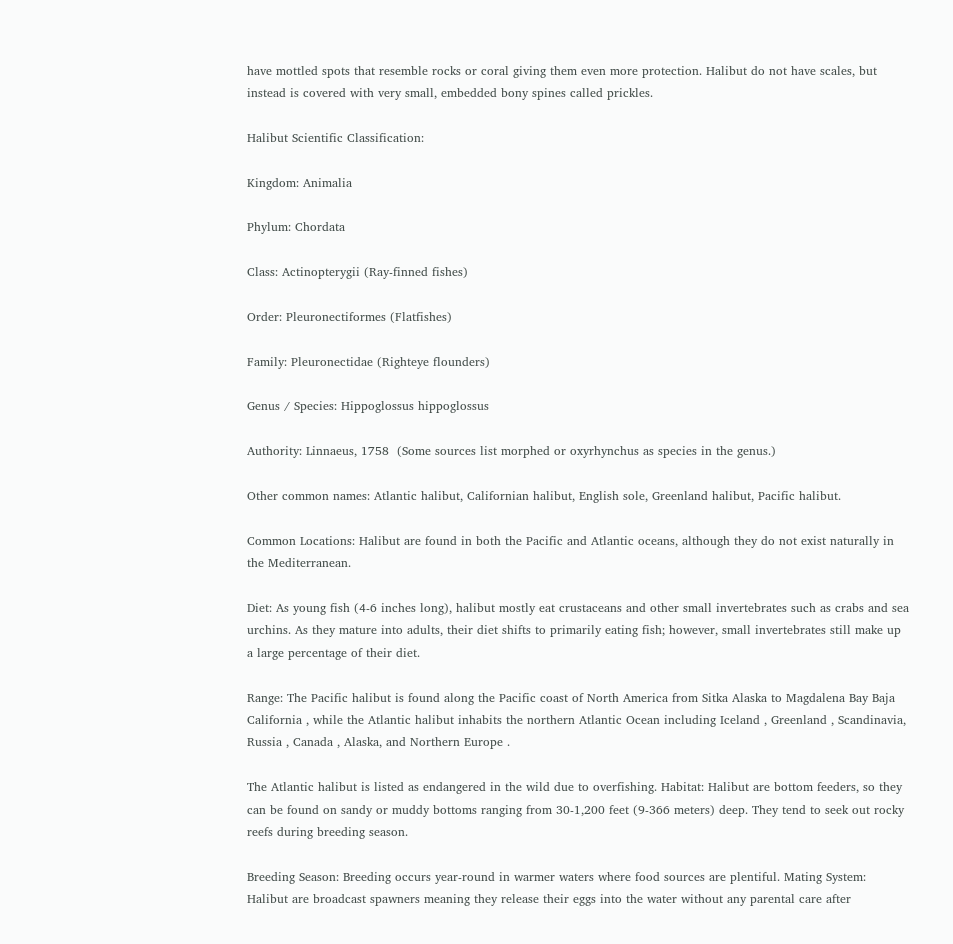have mottled spots that resemble rocks or coral giving them even more protection. Halibut do not have scales, but instead is covered with very small, embedded bony spines called prickles.

Halibut Scientific Classification:

Kingdom: Animalia

Phylum: Chordata

Class: Actinopterygii (Ray-finned fishes)

Order: Pleuronectiformes (Flatfishes)

Family: Pleuronectidae (Righteye flounders)

Genus / Species: Hippoglossus hippoglossus

Authority: Linnaeus, 1758  (Some sources list morphed or oxyrhynchus as species in the genus.)

Other common names: Atlantic halibut, Californian halibut, English sole, Greenland halibut, Pacific halibut.

Common Locations: Halibut are found in both the Pacific and Atlantic oceans, although they do not exist naturally in the Mediterranean.

Diet: As young fish (4-6 inches long), halibut mostly eat crustaceans and other small invertebrates such as crabs and sea urchins. As they mature into adults, their diet shifts to primarily eating fish; however, small invertebrates still make up a large percentage of their diet.

Range: The Pacific halibut is found along the Pacific coast of North America from Sitka Alaska to Magdalena Bay Baja California , while the Atlantic halibut inhabits the northern Atlantic Ocean including Iceland , Greenland , Scandinavia, Russia , Canada , Alaska, and Northern Europe .

The Atlantic halibut is listed as endangered in the wild due to overfishing. Habitat: Halibut are bottom feeders, so they can be found on sandy or muddy bottoms ranging from 30-1,200 feet (9-366 meters) deep. They tend to seek out rocky reefs during breeding season.

Breeding Season: Breeding occurs year-round in warmer waters where food sources are plentiful. Mating System: Halibut are broadcast spawners meaning they release their eggs into the water without any parental care after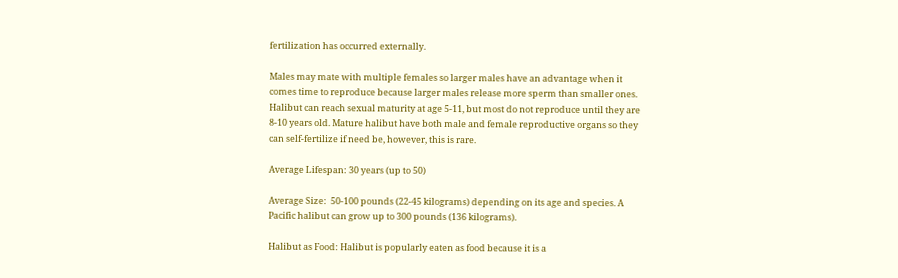fertilization has occurred externally.

Males may mate with multiple females so larger males have an advantage when it comes time to reproduce because larger males release more sperm than smaller ones. Halibut can reach sexual maturity at age 5-11, but most do not reproduce until they are 8-10 years old. Mature halibut have both male and female reproductive organs so they can self-fertilize if need be, however, this is rare.

Average Lifespan: 30 years (up to 50)

Average Size:  50-100 pounds (22-45 kilograms) depending on its age and species. A Pacific halibut can grow up to 300 pounds (136 kilograms).

Halibut as Food: Halibut is popularly eaten as food because it is a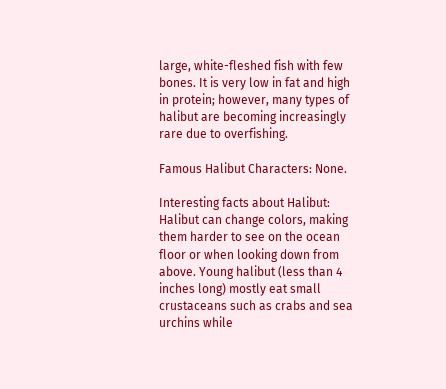large, white-fleshed fish with few bones. It is very low in fat and high in protein; however, many types of halibut are becoming increasingly rare due to overfishing.

Famous Halibut Characters: None.

Interesting facts about Halibut: Halibut can change colors, making them harder to see on the ocean floor or when looking down from above. Young halibut (less than 4 inches long) mostly eat small crustaceans such as crabs and sea urchins while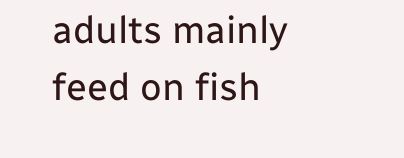adults mainly feed on fish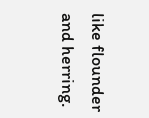like flounder and herring.